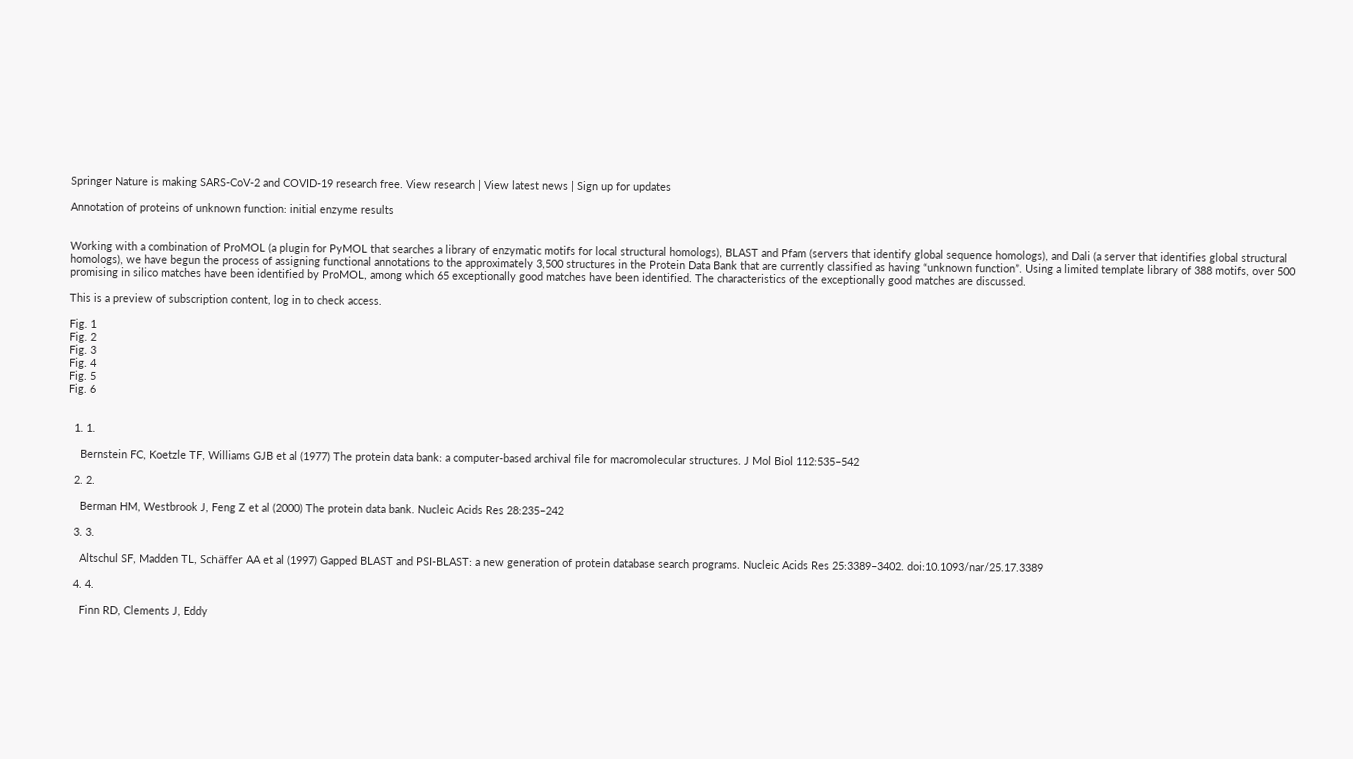Springer Nature is making SARS-CoV-2 and COVID-19 research free. View research | View latest news | Sign up for updates

Annotation of proteins of unknown function: initial enzyme results


Working with a combination of ProMOL (a plugin for PyMOL that searches a library of enzymatic motifs for local structural homologs), BLAST and Pfam (servers that identify global sequence homologs), and Dali (a server that identifies global structural homologs), we have begun the process of assigning functional annotations to the approximately 3,500 structures in the Protein Data Bank that are currently classified as having “unknown function”. Using a limited template library of 388 motifs, over 500 promising in silico matches have been identified by ProMOL, among which 65 exceptionally good matches have been identified. The characteristics of the exceptionally good matches are discussed.

This is a preview of subscription content, log in to check access.

Fig. 1
Fig. 2
Fig. 3
Fig. 4
Fig. 5
Fig. 6


  1. 1.

    Bernstein FC, Koetzle TF, Williams GJB et al (1977) The protein data bank: a computer-based archival file for macromolecular structures. J Mol Biol 112:535–542

  2. 2.

    Berman HM, Westbrook J, Feng Z et al (2000) The protein data bank. Nucleic Acids Res 28:235–242

  3. 3.

    Altschul SF, Madden TL, Schäffer AA et al (1997) Gapped BLAST and PSI-BLAST: a new generation of protein database search programs. Nucleic Acids Res 25:3389–3402. doi:10.1093/nar/25.17.3389

  4. 4.

    Finn RD, Clements J, Eddy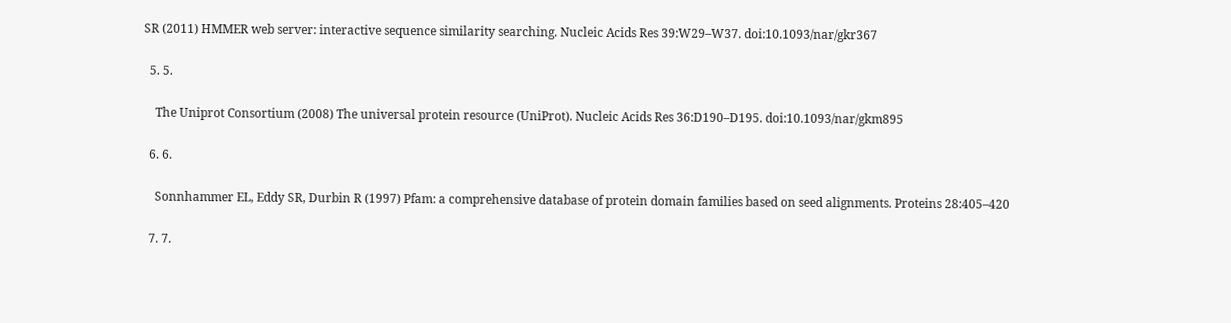SR (2011) HMMER web server: interactive sequence similarity searching. Nucleic Acids Res 39:W29–W37. doi:10.1093/nar/gkr367

  5. 5.

    The Uniprot Consortium (2008) The universal protein resource (UniProt). Nucleic Acids Res 36:D190–D195. doi:10.1093/nar/gkm895

  6. 6.

    Sonnhammer EL, Eddy SR, Durbin R (1997) Pfam: a comprehensive database of protein domain families based on seed alignments. Proteins 28:405–420

  7. 7.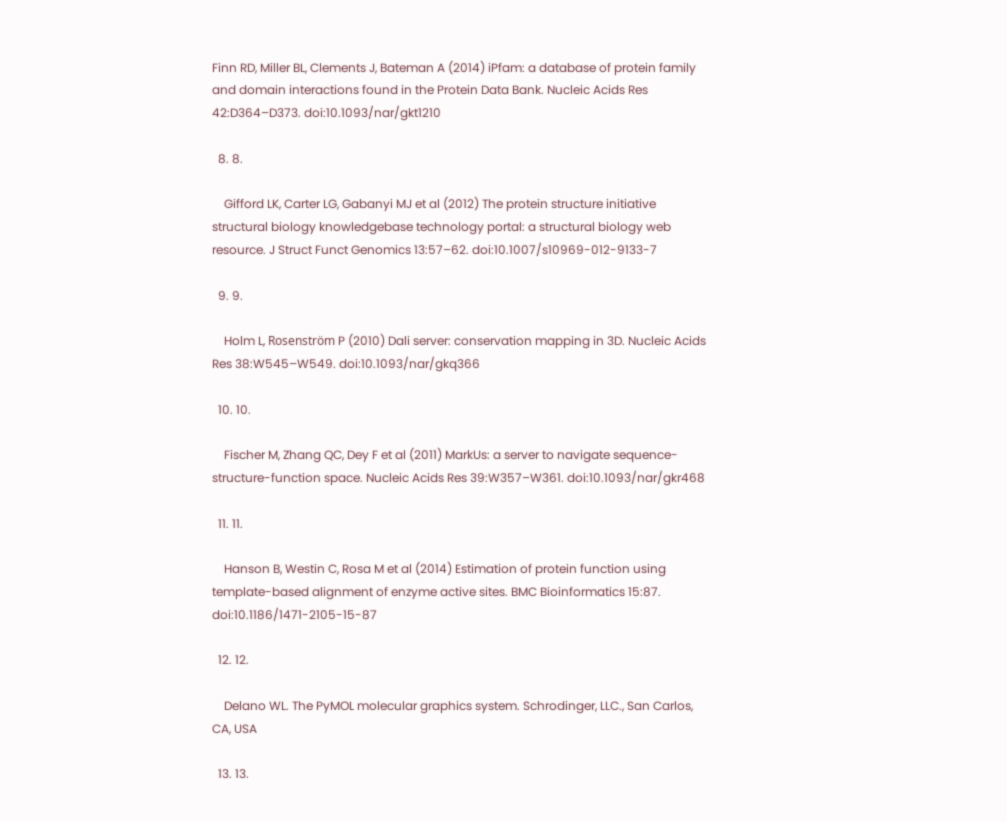Finn RD, Miller BL, Clements J, Bateman A (2014) iPfam: a database of protein family and domain interactions found in the Protein Data Bank. Nucleic Acids Res 42:D364–D373. doi:10.1093/nar/gkt1210

  8. 8.

    Gifford LK, Carter LG, Gabanyi MJ et al (2012) The protein structure initiative structural biology knowledgebase technology portal: a structural biology web resource. J Struct Funct Genomics 13:57–62. doi:10.1007/s10969-012-9133-7

  9. 9.

    Holm L, Rosenström P (2010) Dali server: conservation mapping in 3D. Nucleic Acids Res 38:W545–W549. doi:10.1093/nar/gkq366

  10. 10.

    Fischer M, Zhang QC, Dey F et al (2011) MarkUs: a server to navigate sequence-structure-function space. Nucleic Acids Res 39:W357–W361. doi:10.1093/nar/gkr468

  11. 11.

    Hanson B, Westin C, Rosa M et al (2014) Estimation of protein function using template-based alignment of enzyme active sites. BMC Bioinformatics 15:87. doi:10.1186/1471-2105-15-87

  12. 12.

    Delano WL. The PyMOL molecular graphics system. Schrodinger, LLC., San Carlos, CA, USA

  13. 13.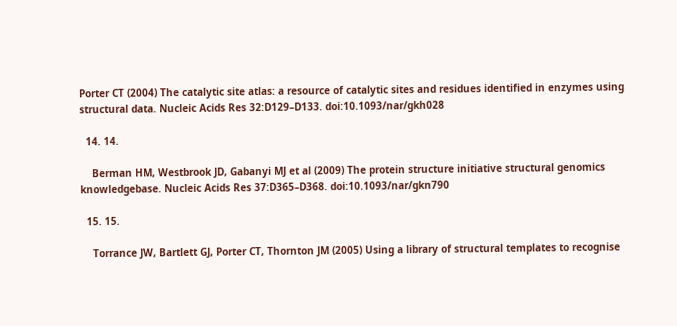Porter CT (2004) The catalytic site atlas: a resource of catalytic sites and residues identified in enzymes using structural data. Nucleic Acids Res 32:D129–D133. doi:10.1093/nar/gkh028

  14. 14.

    Berman HM, Westbrook JD, Gabanyi MJ et al (2009) The protein structure initiative structural genomics knowledgebase. Nucleic Acids Res 37:D365–D368. doi:10.1093/nar/gkn790

  15. 15.

    Torrance JW, Bartlett GJ, Porter CT, Thornton JM (2005) Using a library of structural templates to recognise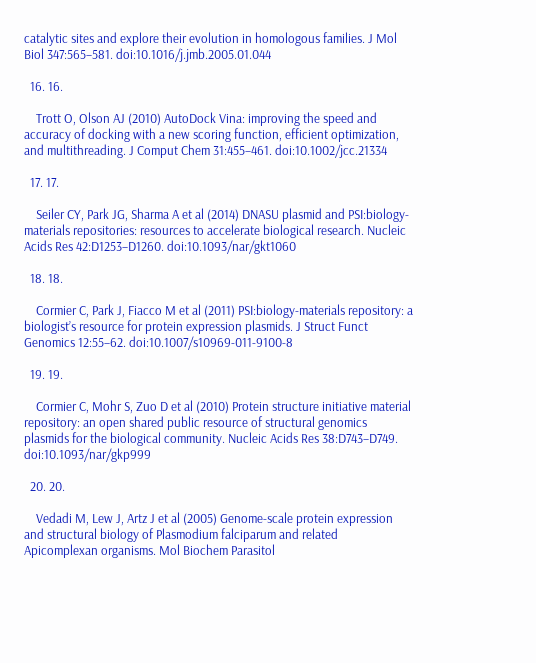catalytic sites and explore their evolution in homologous families. J Mol Biol 347:565–581. doi:10.1016/j.jmb.2005.01.044

  16. 16.

    Trott O, Olson AJ (2010) AutoDock Vina: improving the speed and accuracy of docking with a new scoring function, efficient optimization, and multithreading. J Comput Chem 31:455–461. doi:10.1002/jcc.21334

  17. 17.

    Seiler CY, Park JG, Sharma A et al (2014) DNASU plasmid and PSI:biology-materials repositories: resources to accelerate biological research. Nucleic Acids Res 42:D1253–D1260. doi:10.1093/nar/gkt1060

  18. 18.

    Cormier C, Park J, Fiacco M et al (2011) PSI:biology-materials repository: a biologist’s resource for protein expression plasmids. J Struct Funct Genomics 12:55–62. doi:10.1007/s10969-011-9100-8

  19. 19.

    Cormier C, Mohr S, Zuo D et al (2010) Protein structure initiative material repository: an open shared public resource of structural genomics plasmids for the biological community. Nucleic Acids Res 38:D743–D749. doi:10.1093/nar/gkp999

  20. 20.

    Vedadi M, Lew J, Artz J et al (2005) Genome-scale protein expression and structural biology of Plasmodium falciparum and related Apicomplexan organisms. Mol Biochem Parasitol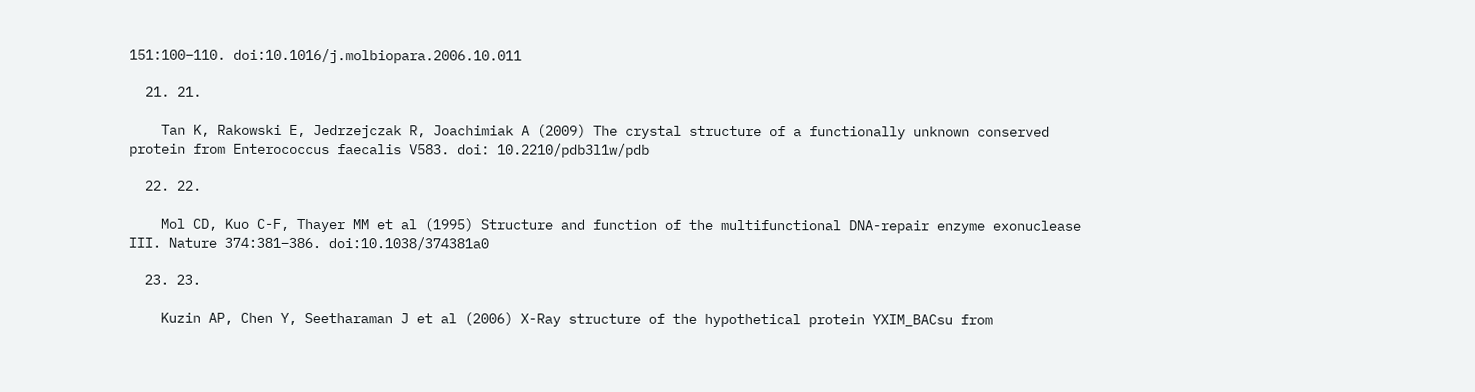151:100–110. doi:10.1016/j.molbiopara.2006.10.011

  21. 21.

    Tan K, Rakowski E, Jedrzejczak R, Joachimiak A (2009) The crystal structure of a functionally unknown conserved protein from Enterococcus faecalis V583. doi: 10.2210/pdb3l1w/pdb

  22. 22.

    Mol CD, Kuo C-F, Thayer MM et al (1995) Structure and function of the multifunctional DNA-repair enzyme exonuclease III. Nature 374:381–386. doi:10.1038/374381a0

  23. 23.

    Kuzin AP, Chen Y, Seetharaman J et al (2006) X-Ray structure of the hypothetical protein YXIM_BACsu from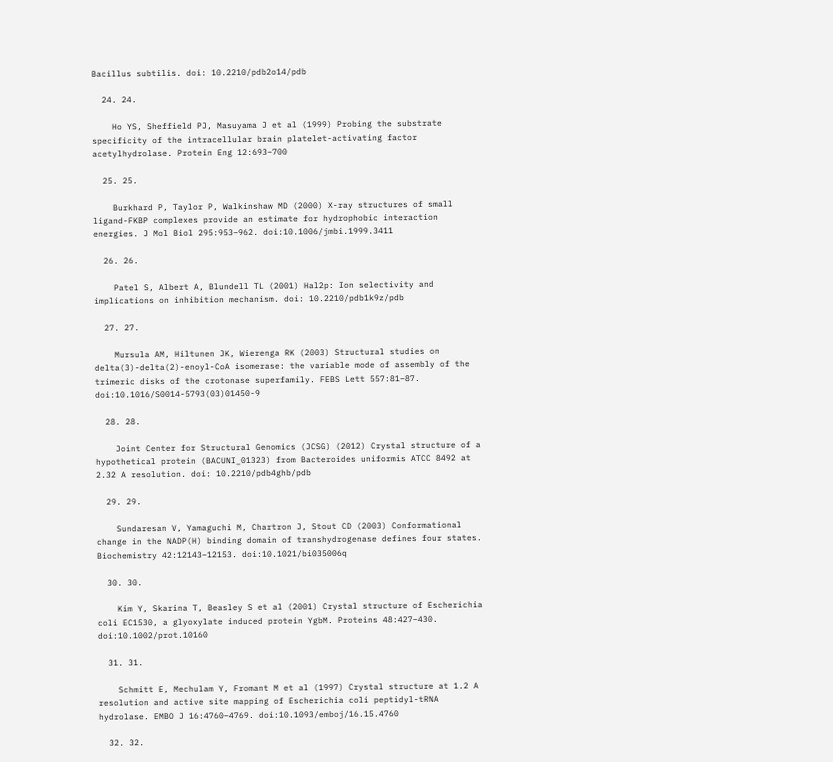Bacillus subtilis. doi: 10.2210/pdb2o14/pdb

  24. 24.

    Ho YS, Sheffield PJ, Masuyama J et al (1999) Probing the substrate specificity of the intracellular brain platelet-activating factor acetylhydrolase. Protein Eng 12:693–700

  25. 25.

    Burkhard P, Taylor P, Walkinshaw MD (2000) X-ray structures of small ligand-FKBP complexes provide an estimate for hydrophobic interaction energies. J Mol Biol 295:953–962. doi:10.1006/jmbi.1999.3411

  26. 26.

    Patel S, Albert A, Blundell TL (2001) Hal2p: Ion selectivity and implications on inhibition mechanism. doi: 10.2210/pdb1k9z/pdb

  27. 27.

    Mursula AM, Hiltunen JK, Wierenga RK (2003) Structural studies on delta(3)-delta(2)-enoyl-CoA isomerase: the variable mode of assembly of the trimeric disks of the crotonase superfamily. FEBS Lett 557:81–87. doi:10.1016/S0014-5793(03)01450-9

  28. 28.

    Joint Center for Structural Genomics (JCSG) (2012) Crystal structure of a hypothetical protein (BACUNI_01323) from Bacteroides uniformis ATCC 8492 at 2.32 A resolution. doi: 10.2210/pdb4ghb/pdb

  29. 29.

    Sundaresan V, Yamaguchi M, Chartron J, Stout CD (2003) Conformational change in the NADP(H) binding domain of transhydrogenase defines four states. Biochemistry 42:12143–12153. doi:10.1021/bi035006q

  30. 30.

    Kim Y, Skarina T, Beasley S et al (2001) Crystal structure of Escherichia coli EC1530, a glyoxylate induced protein YgbM. Proteins 48:427–430. doi:10.1002/prot.10160

  31. 31.

    Schmitt E, Mechulam Y, Fromant M et al (1997) Crystal structure at 1.2 A resolution and active site mapping of Escherichia coli peptidyl-tRNA hydrolase. EMBO J 16:4760–4769. doi:10.1093/emboj/16.15.4760

  32. 32.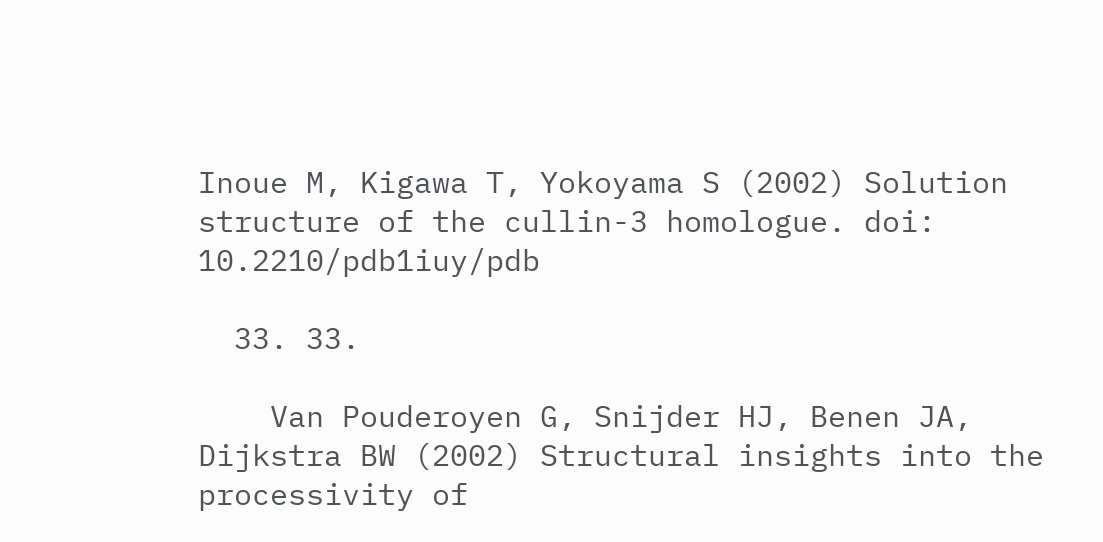Inoue M, Kigawa T, Yokoyama S (2002) Solution structure of the cullin-3 homologue. doi: 10.2210/pdb1iuy/pdb

  33. 33.

    Van Pouderoyen G, Snijder HJ, Benen JA, Dijkstra BW (2002) Structural insights into the processivity of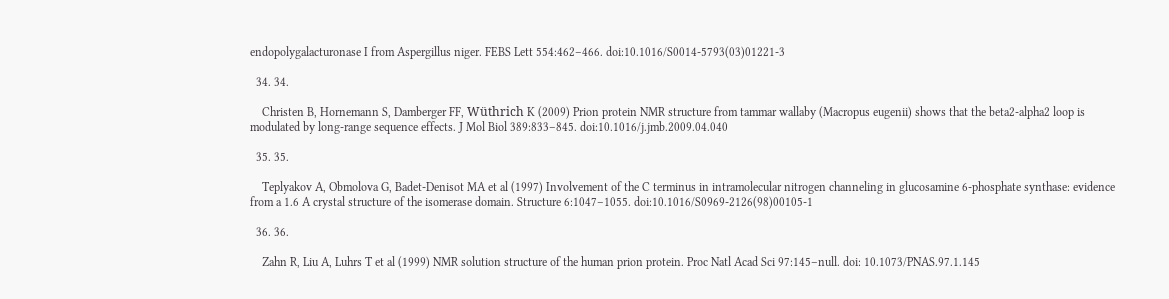endopolygalacturonase I from Aspergillus niger. FEBS Lett 554:462–466. doi:10.1016/S0014-5793(03)01221-3

  34. 34.

    Christen B, Hornemann S, Damberger FF, Wüthrich K (2009) Prion protein NMR structure from tammar wallaby (Macropus eugenii) shows that the beta2-alpha2 loop is modulated by long-range sequence effects. J Mol Biol 389:833–845. doi:10.1016/j.jmb.2009.04.040

  35. 35.

    Teplyakov A, Obmolova G, Badet-Denisot MA et al (1997) Involvement of the C terminus in intramolecular nitrogen channeling in glucosamine 6-phosphate synthase: evidence from a 1.6 A crystal structure of the isomerase domain. Structure 6:1047–1055. doi:10.1016/S0969-2126(98)00105-1

  36. 36.

    Zahn R, Liu A, Luhrs T et al (1999) NMR solution structure of the human prion protein. Proc Natl Acad Sci 97:145–null. doi: 10.1073/PNAS.97.1.145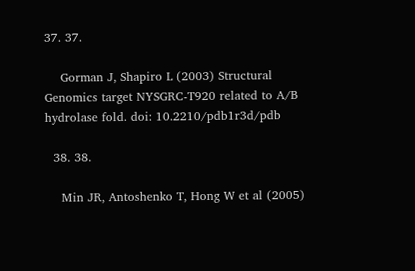37. 37.

    Gorman J, Shapiro L (2003) Structural Genomics target NYSGRC-T920 related to A/B hydrolase fold. doi: 10.2210/pdb1r3d/pdb

  38. 38.

    Min JR, Antoshenko T, Hong W et al (2005)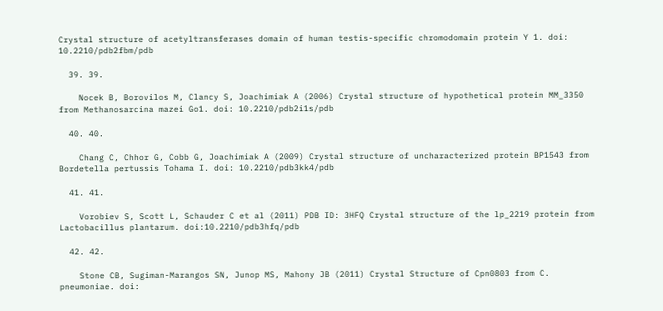Crystal structure of acetyltransferases domain of human testis-specific chromodomain protein Y 1. doi: 10.2210/pdb2fbm/pdb

  39. 39.

    Nocek B, Borovilos M, Clancy S, Joachimiak A (2006) Crystal structure of hypothetical protein MM_3350 from Methanosarcina mazei Go1. doi: 10.2210/pdb2i1s/pdb

  40. 40.

    Chang C, Chhor G, Cobb G, Joachimiak A (2009) Crystal structure of uncharacterized protein BP1543 from Bordetella pertussis Tohama I. doi: 10.2210/pdb3kk4/pdb

  41. 41.

    Vorobiev S, Scott L, Schauder C et al (2011) PDB ID: 3HFQ Crystal structure of the lp_2219 protein from Lactobacillus plantarum. doi:10.2210/pdb3hfq/pdb

  42. 42.

    Stone CB, Sugiman-Marangos SN, Junop MS, Mahony JB (2011) Crystal Structure of Cpn0803 from C. pneumoniae. doi: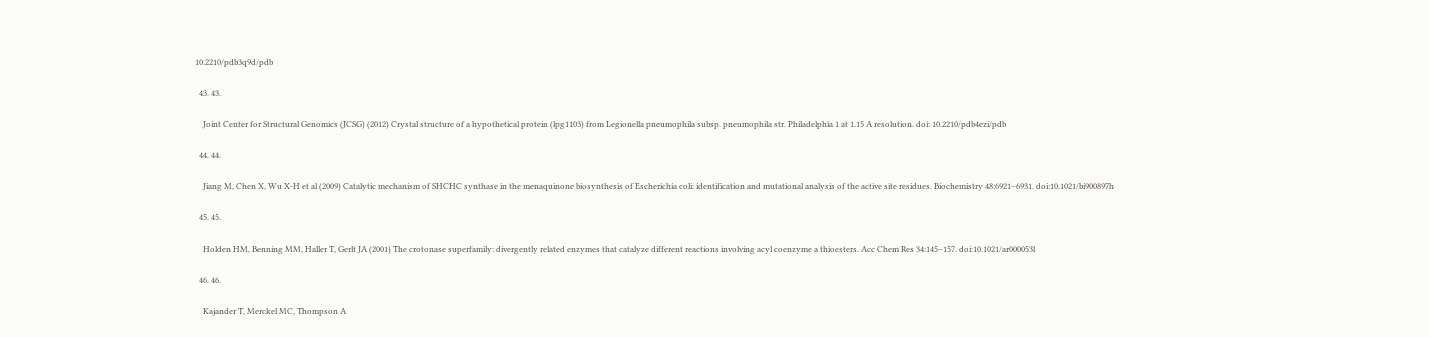10.2210/pdb3q9d/pdb

  43. 43.

    Joint Center for Structural Genomics (JCSG) (2012) Crystal structure of a hypothetical protein (lpg1103) from Legionella pneumophila subsp. pneumophila str. Philadelphia 1 at 1.15 A resolution. doi: 10.2210/pdb4ezi/pdb

  44. 44.

    Jiang M, Chen X, Wu X-H et al (2009) Catalytic mechanism of SHCHC synthase in the menaquinone biosynthesis of Escherichia coli: identification and mutational analysis of the active site residues. Biochemistry 48:6921–6931. doi:10.1021/bi900897h

  45. 45.

    Holden HM, Benning MM, Haller T, Gerlt JA (2001) The crotonase superfamily: divergently related enzymes that catalyze different reactions involving acyl coenzyme a thioesters. Acc Chem Res 34:145–157. doi:10.1021/ar000053l

  46. 46.

    Kajander T, Merckel MC, Thompson A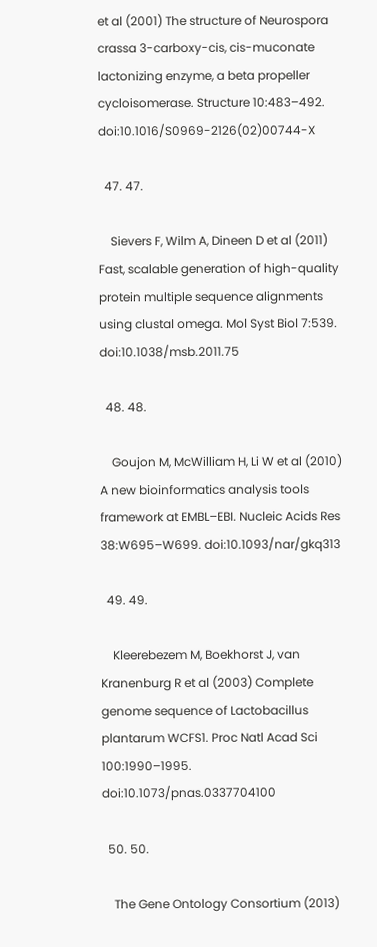et al (2001) The structure of Neurospora crassa 3-carboxy-cis, cis-muconate lactonizing enzyme, a beta propeller cycloisomerase. Structure 10:483–492. doi:10.1016/S0969-2126(02)00744-X

  47. 47.

    Sievers F, Wilm A, Dineen D et al (2011) Fast, scalable generation of high-quality protein multiple sequence alignments using clustal omega. Mol Syst Biol 7:539. doi:10.1038/msb.2011.75

  48. 48.

    Goujon M, McWilliam H, Li W et al (2010) A new bioinformatics analysis tools framework at EMBL–EBI. Nucleic Acids Res 38:W695–W699. doi:10.1093/nar/gkq313

  49. 49.

    Kleerebezem M, Boekhorst J, van Kranenburg R et al (2003) Complete genome sequence of Lactobacillus plantarum WCFS1. Proc Natl Acad Sci 100:1990–1995. doi:10.1073/pnas.0337704100

  50. 50.

    The Gene Ontology Consortium (2013)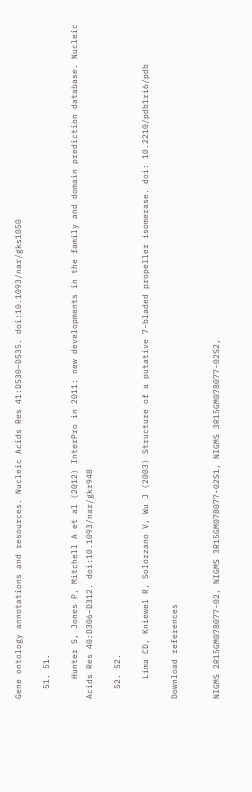Gene ontology annotations and resources. Nucleic Acids Res 41:D530–D535. doi:10.1093/nar/gks1050

  51. 51.

    Hunter S, Jones P, Mitchell A et al (2012) InterPro in 2011: new developments in the family and domain prediction database. Nucleic Acids Res 40:D306–D312. doi:10.1093/nar/gkr948

  52. 52.

    Lima CD, Kniewel R, Solorzano V, Wu J (2003) Structure of a putative 7-bladed propeller isomerase. doi: 10.2210/pdb1ri6/pdb

Download references


NIGMS 2R15GM078077-02, NIGMS 3R15GM078077-02S1, NIGMS 3R15GM078077-02S2,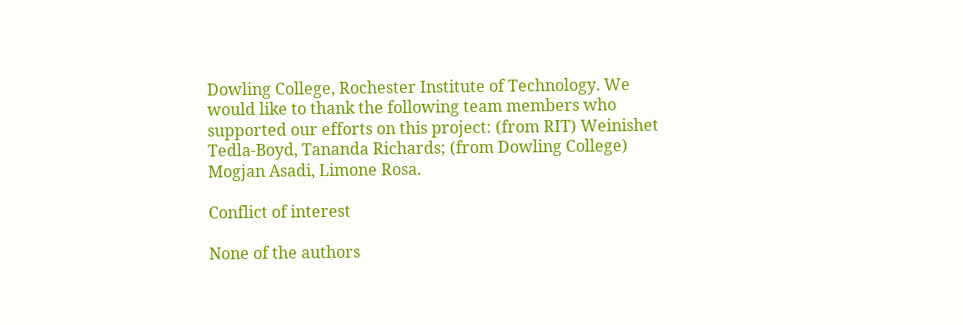Dowling College, Rochester Institute of Technology. We would like to thank the following team members who supported our efforts on this project: (from RIT) Weinishet Tedla-Boyd, Tananda Richards; (from Dowling College) Mogjan Asadi, Limone Rosa.

Conflict of interest

None of the authors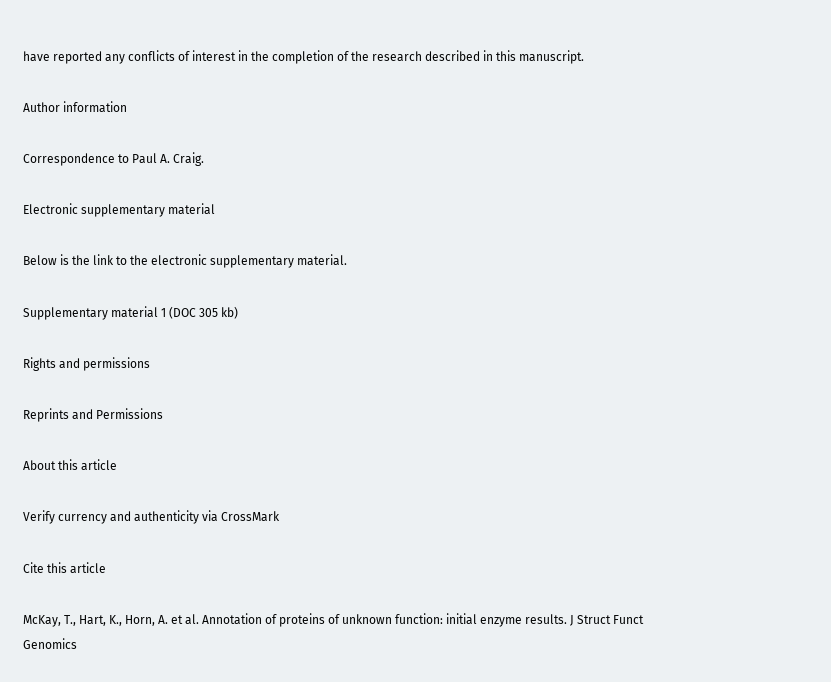have reported any conflicts of interest in the completion of the research described in this manuscript.

Author information

Correspondence to Paul A. Craig.

Electronic supplementary material

Below is the link to the electronic supplementary material.

Supplementary material 1 (DOC 305 kb)

Rights and permissions

Reprints and Permissions

About this article

Verify currency and authenticity via CrossMark

Cite this article

McKay, T., Hart, K., Horn, A. et al. Annotation of proteins of unknown function: initial enzyme results. J Struct Funct Genomics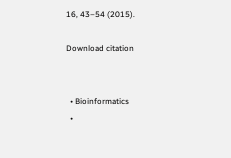16, 43–54 (2015).

Download citation


  • Bioinformatics
  •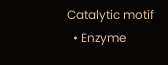Catalytic motif
  • Enzyme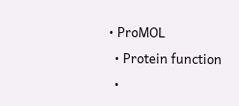• ProMOL
  • Protein function
  •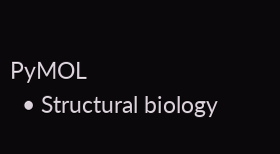PyMOL
  • Structural biology